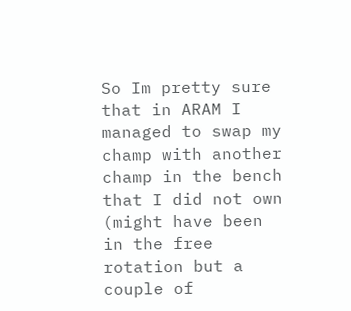So Im pretty sure that in ARAM I managed to swap my champ with another champ in the bench that I did not own (might have been in the free rotation but a couple of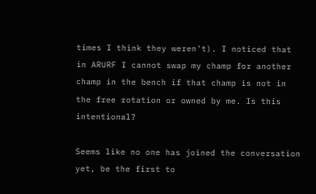times I think they weren't). I noticed that in ARURF I cannot swap my champ for another champ in the bench if that champ is not in the free rotation or owned by me. Is this intentional?

Seems like no one has joined the conversation yet, be the first to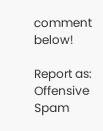comment below!

Report as:
Offensive Spam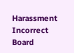Harassment Incorrect Board